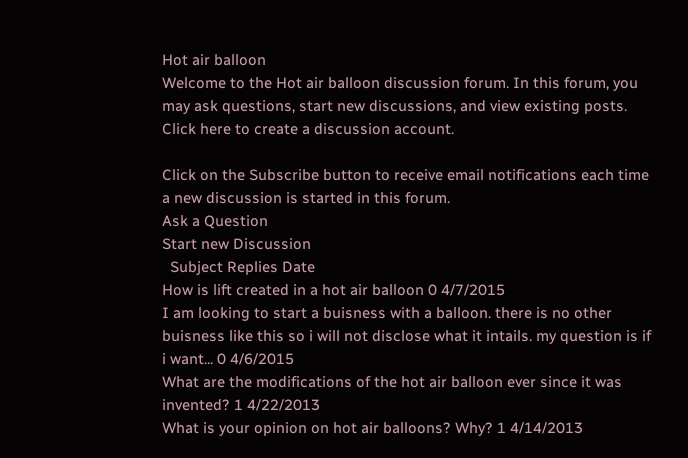Hot air balloon
Welcome to the Hot air balloon discussion forum. In this forum, you may ask questions, start new discussions, and view existing posts. Click here to create a discussion account.

Click on the Subscribe button to receive email notifications each time a new discussion is started in this forum.
Ask a Question
Start new Discussion
  Subject Replies Date
How is lift created in a hot air balloon 0 4/7/2015
I am looking to start a buisness with a balloon. there is no other buisness like this so i will not disclose what it intails. my question is if i want... 0 4/6/2015
What are the modifications of the hot air balloon ever since it was invented? 1 4/22/2013
What is your opinion on hot air balloons? Why? 1 4/14/2013